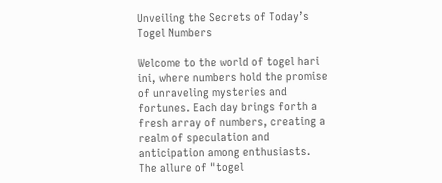Unveiling the Secrets of Today’s Togel Numbers

Welcome to the world of togel hari ini, where numbers hold the promise of unraveling mysteries and fortunes. Each day brings forth a fresh array of numbers, creating a realm of speculation and anticipation among enthusiasts. The allure of "togel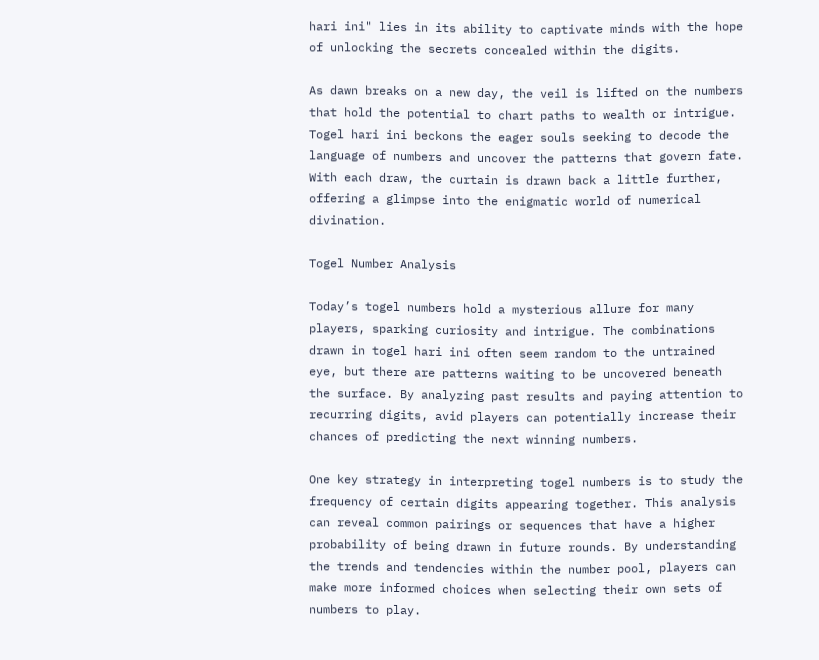hari ini" lies in its ability to captivate minds with the hope of unlocking the secrets concealed within the digits.

As dawn breaks on a new day, the veil is lifted on the numbers that hold the potential to chart paths to wealth or intrigue. Togel hari ini beckons the eager souls seeking to decode the language of numbers and uncover the patterns that govern fate. With each draw, the curtain is drawn back a little further, offering a glimpse into the enigmatic world of numerical divination.

Togel Number Analysis

Today’s togel numbers hold a mysterious allure for many players, sparking curiosity and intrigue. The combinations drawn in togel hari ini often seem random to the untrained eye, but there are patterns waiting to be uncovered beneath the surface. By analyzing past results and paying attention to recurring digits, avid players can potentially increase their chances of predicting the next winning numbers.

One key strategy in interpreting togel numbers is to study the frequency of certain digits appearing together. This analysis can reveal common pairings or sequences that have a higher probability of being drawn in future rounds. By understanding the trends and tendencies within the number pool, players can make more informed choices when selecting their own sets of numbers to play.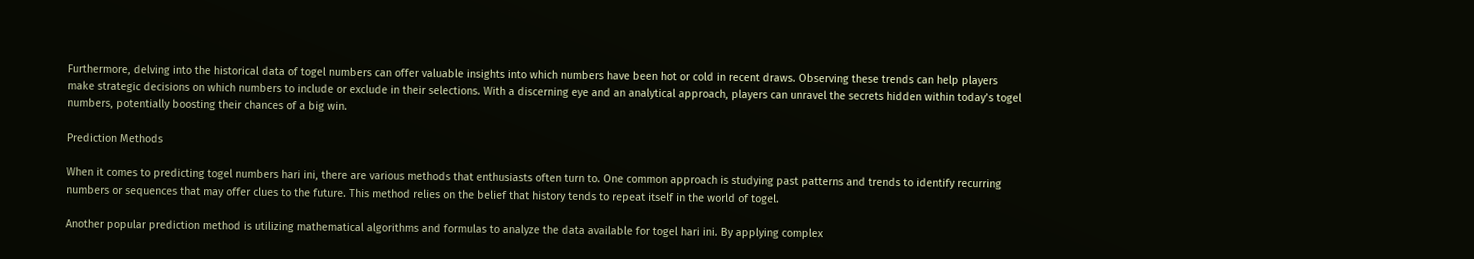Furthermore, delving into the historical data of togel numbers can offer valuable insights into which numbers have been hot or cold in recent draws. Observing these trends can help players make strategic decisions on which numbers to include or exclude in their selections. With a discerning eye and an analytical approach, players can unravel the secrets hidden within today’s togel numbers, potentially boosting their chances of a big win.

Prediction Methods

When it comes to predicting togel numbers hari ini, there are various methods that enthusiasts often turn to. One common approach is studying past patterns and trends to identify recurring numbers or sequences that may offer clues to the future. This method relies on the belief that history tends to repeat itself in the world of togel.

Another popular prediction method is utilizing mathematical algorithms and formulas to analyze the data available for togel hari ini. By applying complex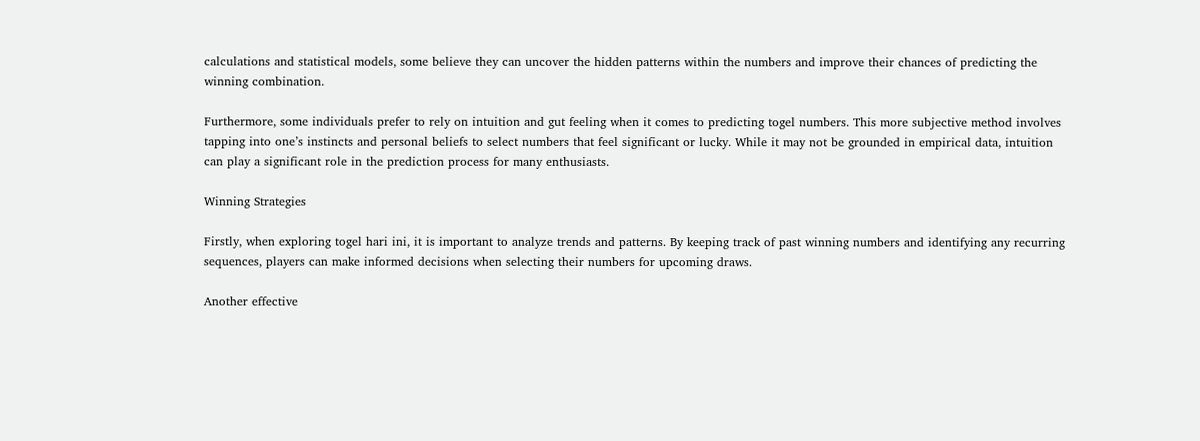calculations and statistical models, some believe they can uncover the hidden patterns within the numbers and improve their chances of predicting the winning combination.

Furthermore, some individuals prefer to rely on intuition and gut feeling when it comes to predicting togel numbers. This more subjective method involves tapping into one’s instincts and personal beliefs to select numbers that feel significant or lucky. While it may not be grounded in empirical data, intuition can play a significant role in the prediction process for many enthusiasts.

Winning Strategies

Firstly, when exploring togel hari ini, it is important to analyze trends and patterns. By keeping track of past winning numbers and identifying any recurring sequences, players can make informed decisions when selecting their numbers for upcoming draws.

Another effective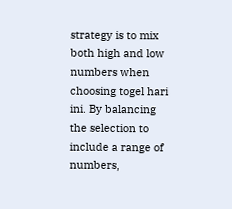strategy is to mix both high and low numbers when choosing togel hari ini. By balancing the selection to include a range of numbers,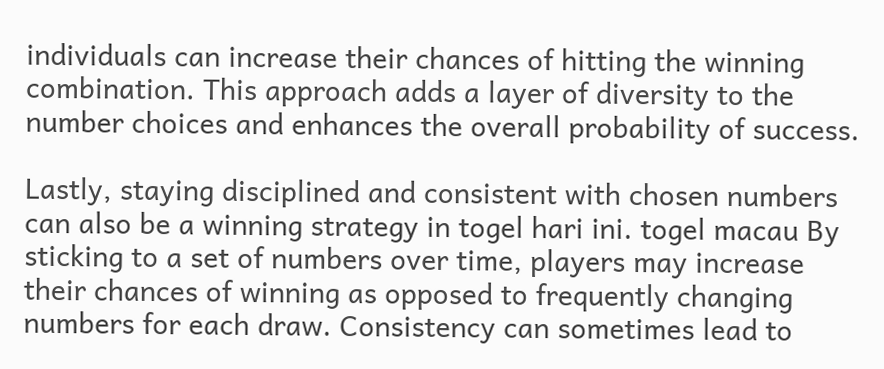individuals can increase their chances of hitting the winning combination. This approach adds a layer of diversity to the number choices and enhances the overall probability of success.

Lastly, staying disciplined and consistent with chosen numbers can also be a winning strategy in togel hari ini. togel macau By sticking to a set of numbers over time, players may increase their chances of winning as opposed to frequently changing numbers for each draw. Consistency can sometimes lead to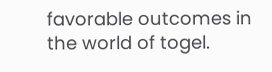favorable outcomes in the world of togel.